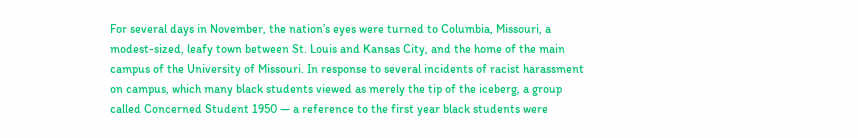For several days in November, the nation’s eyes were turned to Columbia, Missouri, a modest-sized, leafy town between St. Louis and Kansas City, and the home of the main campus of the University of Missouri. In response to several incidents of racist harassment on campus, which many black students viewed as merely the tip of the iceberg, a group called Concerned Student 1950 — a reference to the first year black students were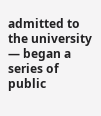admitted to the university — began a series of public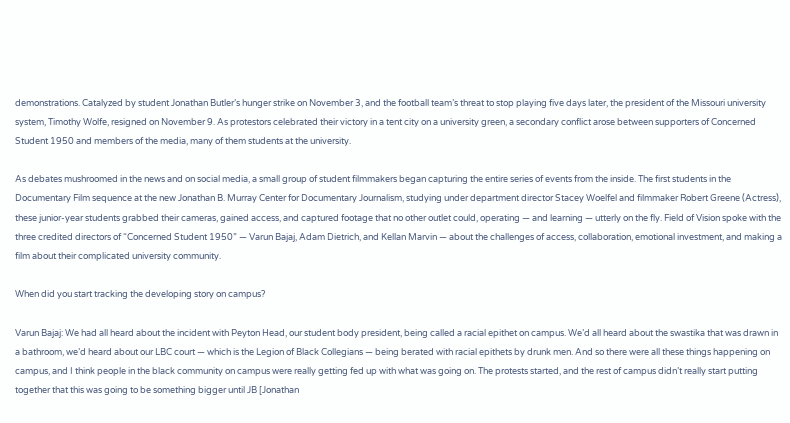demonstrations. Catalyzed by student Jonathan Butler’s hunger strike on November 3, and the football team’s threat to stop playing five days later, the president of the Missouri university system, Timothy Wolfe, resigned on November 9. As protestors celebrated their victory in a tent city on a university green, a secondary conflict arose between supporters of Concerned Student 1950 and members of the media, many of them students at the university.

As debates mushroomed in the news and on social media, a small group of student filmmakers began capturing the entire series of events from the inside. The first students in the Documentary Film sequence at the new Jonathan B. Murray Center for Documentary Journalism, studying under department director Stacey Woelfel and filmmaker Robert Greene (Actress), these junior-year students grabbed their cameras, gained access, and captured footage that no other outlet could, operating — and learning — utterly on the fly. Field of Vision spoke with the three credited directors of “Concerned Student 1950” — Varun Bajaj, Adam Dietrich, and Kellan Marvin — about the challenges of access, collaboration, emotional investment, and making a film about their complicated university community.

When did you start tracking the developing story on campus?

Varun Bajaj: We had all heard about the incident with Peyton Head, our student body president, being called a racial epithet on campus. We’d all heard about the swastika that was drawn in a bathroom, we’d heard about our LBC court — which is the Legion of Black Collegians — being berated with racial epithets by drunk men. And so there were all these things happening on campus, and I think people in the black community on campus were really getting fed up with what was going on. The protests started, and the rest of campus didn’t really start putting together that this was going to be something bigger until JB [Jonathan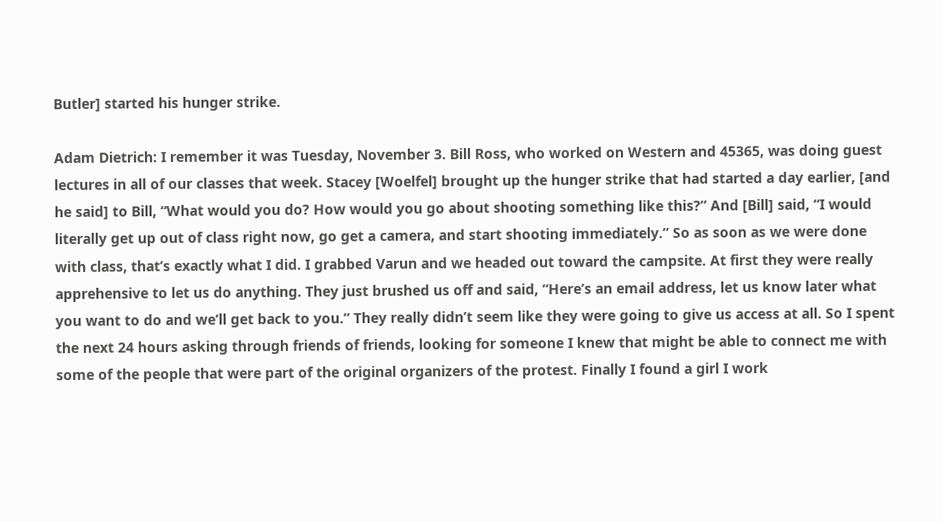Butler] started his hunger strike.

Adam Dietrich: I remember it was Tuesday, November 3. Bill Ross, who worked on Western and 45365, was doing guest lectures in all of our classes that week. Stacey [Woelfel] brought up the hunger strike that had started a day earlier, [and he said] to Bill, “What would you do? How would you go about shooting something like this?” And [Bill] said, “I would literally get up out of class right now, go get a camera, and start shooting immediately.” So as soon as we were done with class, that’s exactly what I did. I grabbed Varun and we headed out toward the campsite. At first they were really apprehensive to let us do anything. They just brushed us off and said, “Here’s an email address, let us know later what you want to do and we’ll get back to you.” They really didn’t seem like they were going to give us access at all. So I spent the next 24 hours asking through friends of friends, looking for someone I knew that might be able to connect me with some of the people that were part of the original organizers of the protest. Finally I found a girl I work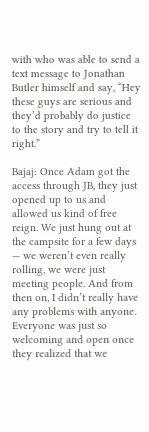with who was able to send a text message to Jonathan Butler himself and say, “Hey these guys are serious and they’d probably do justice to the story and try to tell it right.”

Bajaj: Once Adam got the access through JB, they just opened up to us and allowed us kind of free reign. We just hung out at the campsite for a few days — we weren’t even really rolling, we were just meeting people. And from then on, I didn’t really have any problems with anyone. Everyone was just so welcoming and open once they realized that we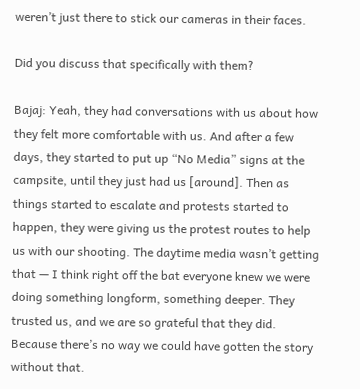weren’t just there to stick our cameras in their faces.

Did you discuss that specifically with them?

Bajaj: Yeah, they had conversations with us about how they felt more comfortable with us. And after a few days, they started to put up “No Media” signs at the campsite, until they just had us [around]. Then as things started to escalate and protests started to happen, they were giving us the protest routes to help us with our shooting. The daytime media wasn’t getting that — I think right off the bat everyone knew we were doing something longform, something deeper. They trusted us, and we are so grateful that they did. Because there’s no way we could have gotten the story without that.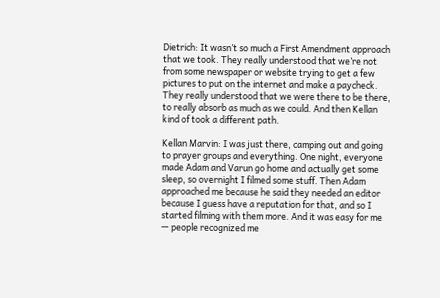Dietrich: It wasn’t so much a First Amendment approach that we took. They really understood that we’re not from some newspaper or website trying to get a few pictures to put on the internet and make a paycheck. They really understood that we were there to be there, to really absorb as much as we could. And then Kellan kind of took a different path.

Kellan Marvin: I was just there, camping out and going to prayer groups and everything. One night, everyone made Adam and Varun go home and actually get some sleep, so overnight I filmed some stuff. Then Adam approached me because he said they needed an editor because I guess have a reputation for that, and so I started filming with them more. And it was easy for me — people recognized me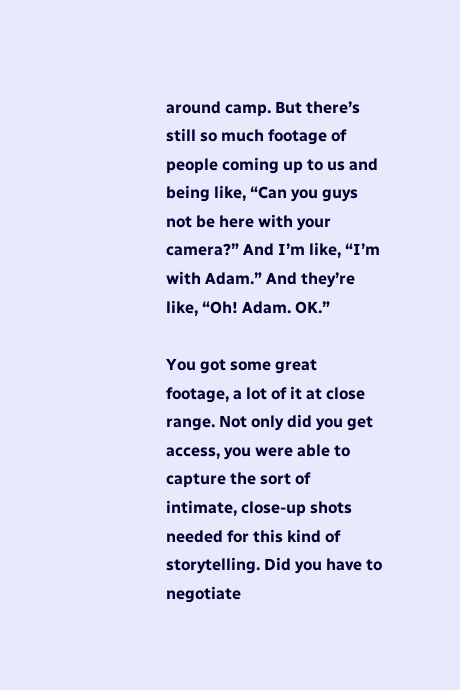around camp. But there’s still so much footage of people coming up to us and being like, “Can you guys not be here with your camera?” And I’m like, “I’m with Adam.” And they’re like, “Oh! Adam. OK.”

You got some great footage, a lot of it at close range. Not only did you get access, you were able to capture the sort of intimate, close-up shots needed for this kind of storytelling. Did you have to negotiate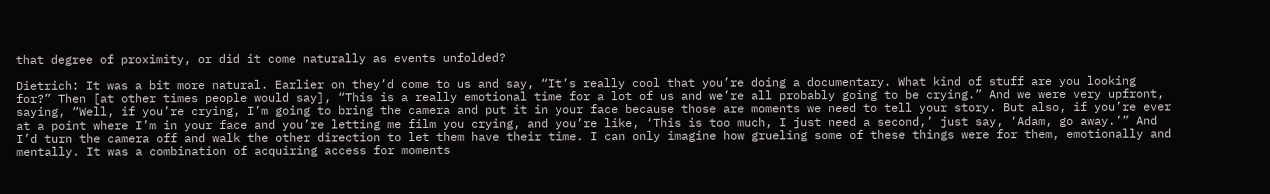that degree of proximity, or did it come naturally as events unfolded?

Dietrich: It was a bit more natural. Earlier on they’d come to us and say, “It’s really cool that you’re doing a documentary. What kind of stuff are you looking for?” Then [at other times people would say], “This is a really emotional time for a lot of us and we’re all probably going to be crying.” And we were very upfront, saying, “Well, if you’re crying, I’m going to bring the camera and put it in your face because those are moments we need to tell your story. But also, if you’re ever at a point where I’m in your face and you’re letting me film you crying, and you’re like, ‘This is too much, I just need a second,’ just say, ‘Adam, go away.’” And I’d turn the camera off and walk the other direction to let them have their time. I can only imagine how grueling some of these things were for them, emotionally and mentally. It was a combination of acquiring access for moments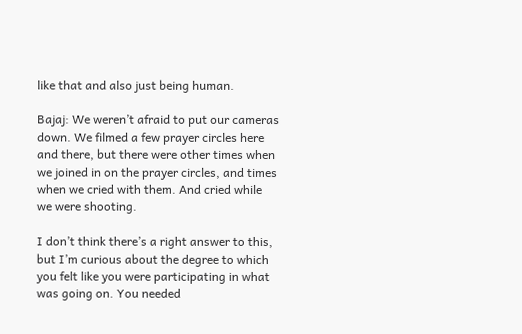like that and also just being human.

Bajaj: We weren’t afraid to put our cameras down. We filmed a few prayer circles here and there, but there were other times when we joined in on the prayer circles, and times when we cried with them. And cried while we were shooting.

I don’t think there’s a right answer to this, but I’m curious about the degree to which you felt like you were participating in what was going on. You needed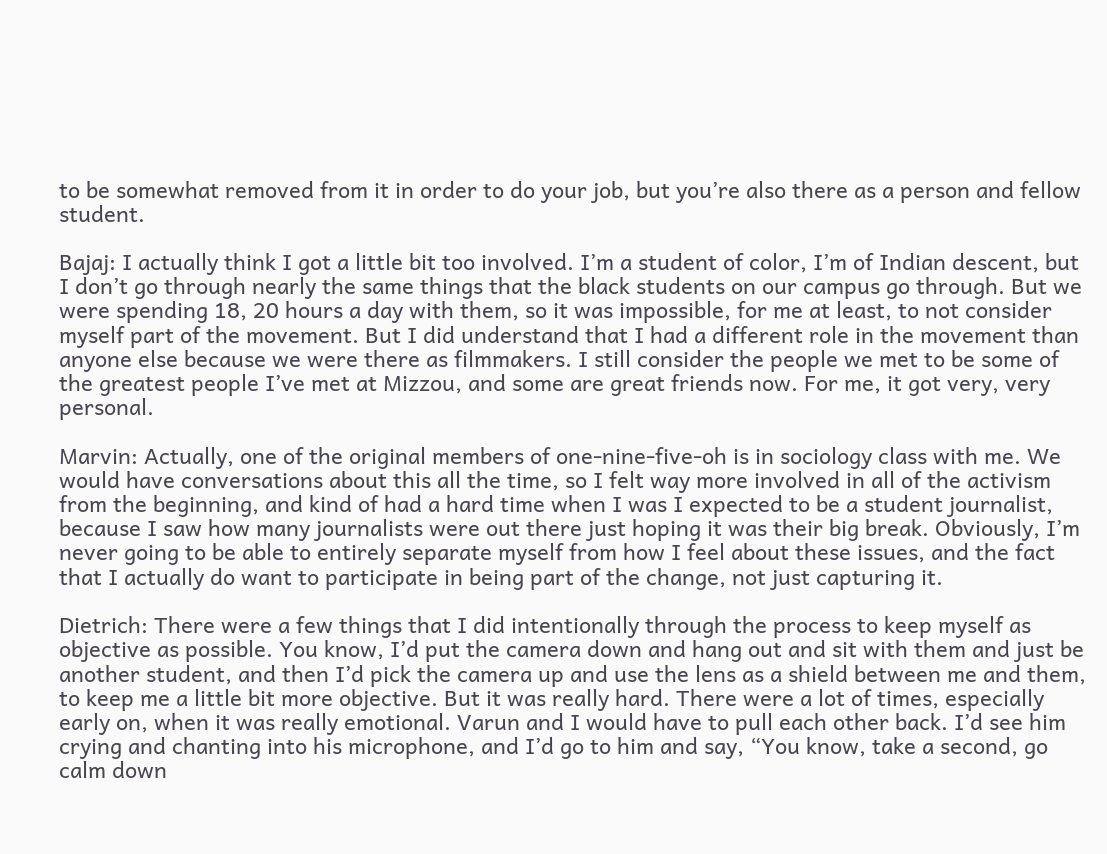to be somewhat removed from it in order to do your job, but you’re also there as a person and fellow student.

Bajaj: I actually think I got a little bit too involved. I’m a student of color, I’m of Indian descent, but I don’t go through nearly the same things that the black students on our campus go through. But we were spending 18, 20 hours a day with them, so it was impossible, for me at least, to not consider myself part of the movement. But I did understand that I had a different role in the movement than anyone else because we were there as filmmakers. I still consider the people we met to be some of the greatest people I’ve met at Mizzou, and some are great friends now. For me, it got very, very personal.

Marvin: Actually, one of the original members of one-nine-five-oh is in sociology class with me. We would have conversations about this all the time, so I felt way more involved in all of the activism from the beginning, and kind of had a hard time when I was I expected to be a student journalist, because I saw how many journalists were out there just hoping it was their big break. Obviously, I’m never going to be able to entirely separate myself from how I feel about these issues, and the fact that I actually do want to participate in being part of the change, not just capturing it.

Dietrich: There were a few things that I did intentionally through the process to keep myself as objective as possible. You know, I’d put the camera down and hang out and sit with them and just be another student, and then I’d pick the camera up and use the lens as a shield between me and them, to keep me a little bit more objective. But it was really hard. There were a lot of times, especially early on, when it was really emotional. Varun and I would have to pull each other back. I’d see him crying and chanting into his microphone, and I’d go to him and say, “You know, take a second, go calm down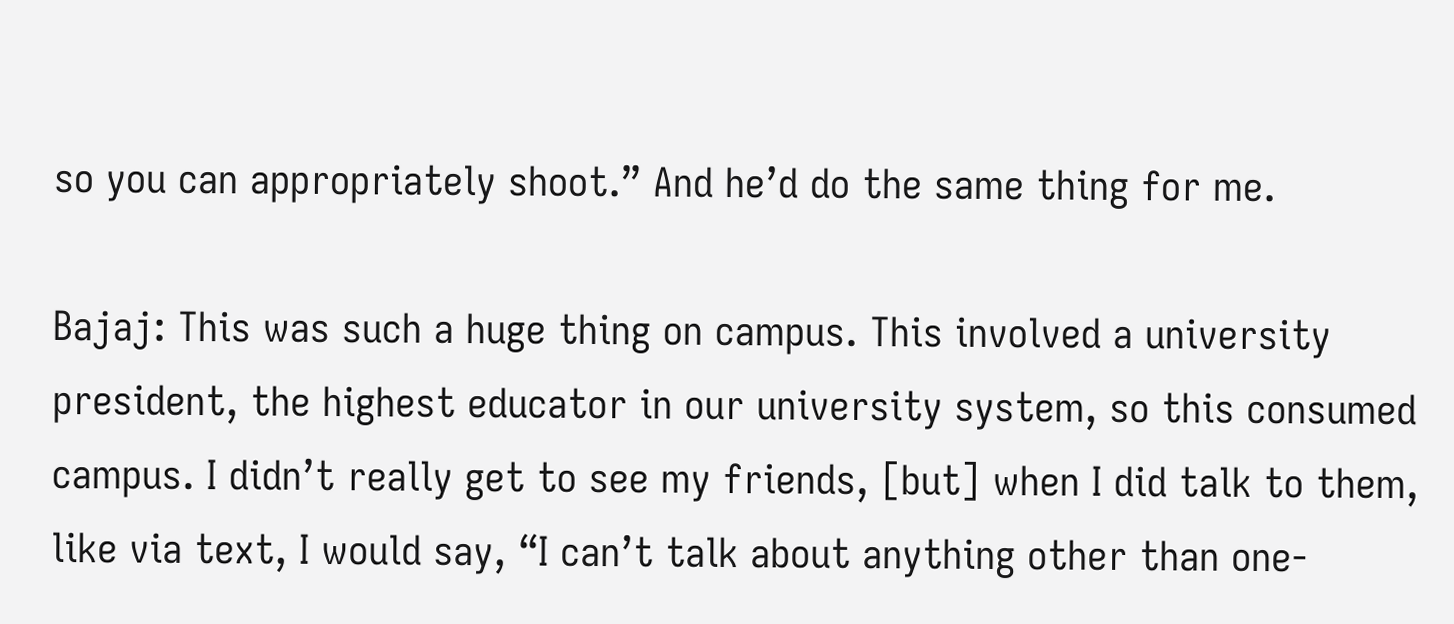so you can appropriately shoot.” And he’d do the same thing for me.

Bajaj: This was such a huge thing on campus. This involved a university president, the highest educator in our university system, so this consumed campus. I didn’t really get to see my friends, [but] when I did talk to them, like via text, I would say, “I can’t talk about anything other than one-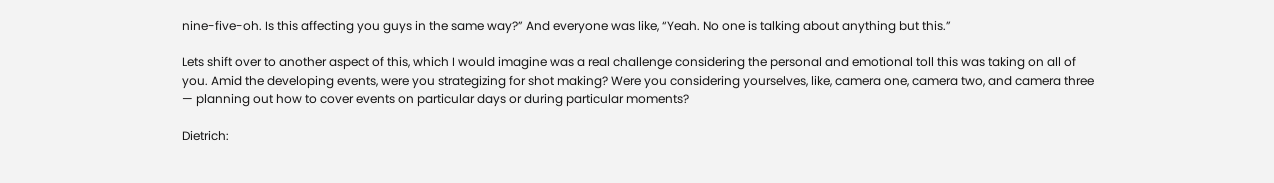nine-five-oh. Is this affecting you guys in the same way?” And everyone was like, “Yeah. No one is talking about anything but this.”

Lets shift over to another aspect of this, which I would imagine was a real challenge considering the personal and emotional toll this was taking on all of you. Amid the developing events, were you strategizing for shot making? Were you considering yourselves, like, camera one, camera two, and camera three — planning out how to cover events on particular days or during particular moments?

Dietrich: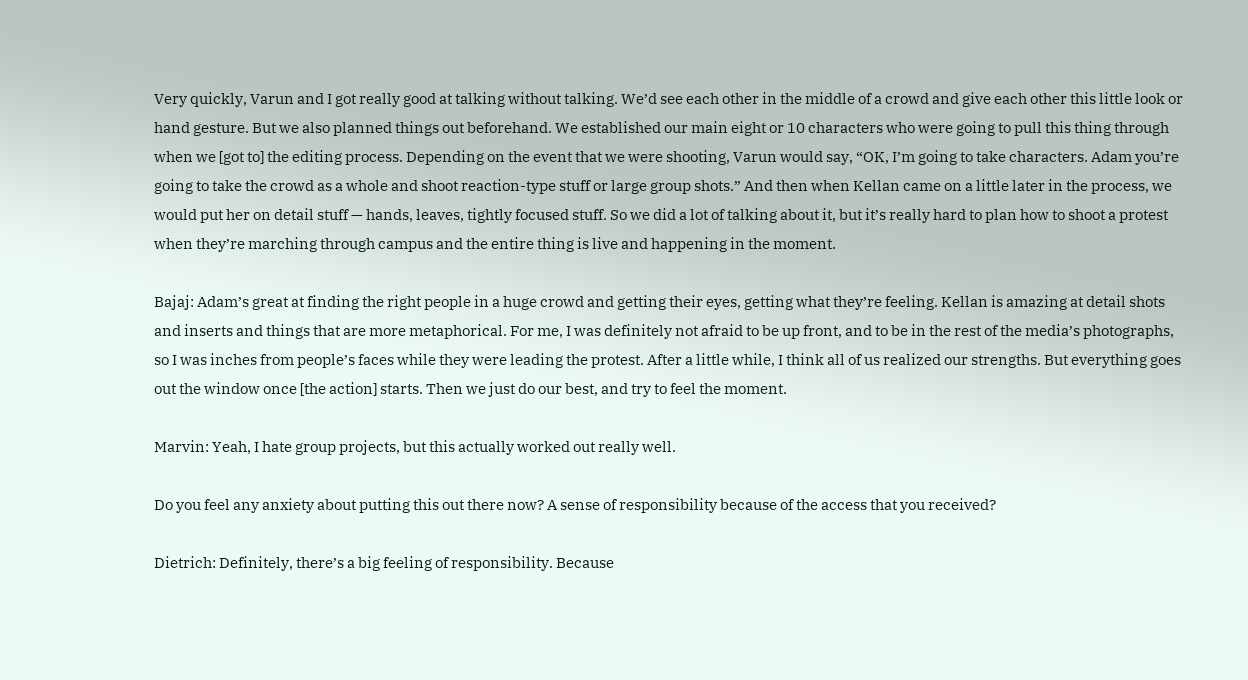Very quickly, Varun and I got really good at talking without talking. We’d see each other in the middle of a crowd and give each other this little look or hand gesture. But we also planned things out beforehand. We established our main eight or 10 characters who were going to pull this thing through when we [got to] the editing process. Depending on the event that we were shooting, Varun would say, “OK, I’m going to take characters. Adam you’re going to take the crowd as a whole and shoot reaction-type stuff or large group shots.” And then when Kellan came on a little later in the process, we would put her on detail stuff — hands, leaves, tightly focused stuff. So we did a lot of talking about it, but it’s really hard to plan how to shoot a protest when they’re marching through campus and the entire thing is live and happening in the moment.

Bajaj: Adam’s great at finding the right people in a huge crowd and getting their eyes, getting what they’re feeling. Kellan is amazing at detail shots and inserts and things that are more metaphorical. For me, I was definitely not afraid to be up front, and to be in the rest of the media’s photographs, so I was inches from people’s faces while they were leading the protest. After a little while, I think all of us realized our strengths. But everything goes out the window once [the action] starts. Then we just do our best, and try to feel the moment.

Marvin: Yeah, I hate group projects, but this actually worked out really well.

Do you feel any anxiety about putting this out there now? A sense of responsibility because of the access that you received?

Dietrich: Definitely, there’s a big feeling of responsibility. Because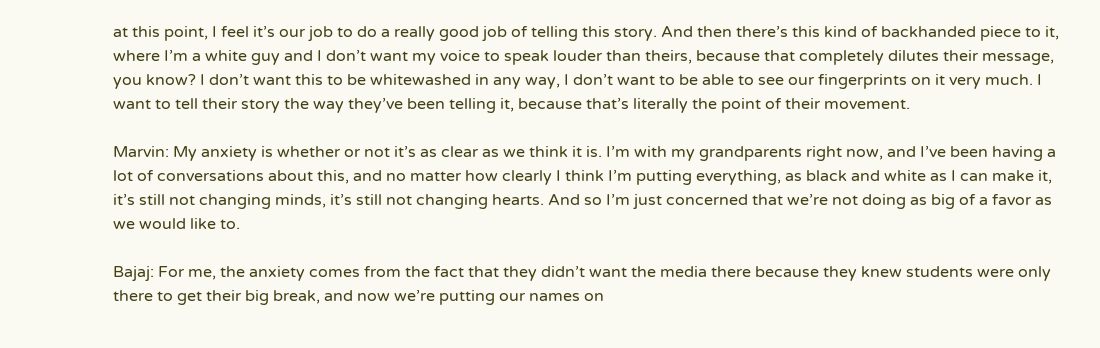at this point, I feel it’s our job to do a really good job of telling this story. And then there’s this kind of backhanded piece to it, where I’m a white guy and I don’t want my voice to speak louder than theirs, because that completely dilutes their message, you know? I don’t want this to be whitewashed in any way, I don’t want to be able to see our fingerprints on it very much. I want to tell their story the way they’ve been telling it, because that’s literally the point of their movement.

Marvin: My anxiety is whether or not it’s as clear as we think it is. I’m with my grandparents right now, and I’ve been having a lot of conversations about this, and no matter how clearly I think I’m putting everything, as black and white as I can make it, it’s still not changing minds, it’s still not changing hearts. And so I’m just concerned that we’re not doing as big of a favor as we would like to.

Bajaj: For me, the anxiety comes from the fact that they didn’t want the media there because they knew students were only there to get their big break, and now we’re putting our names on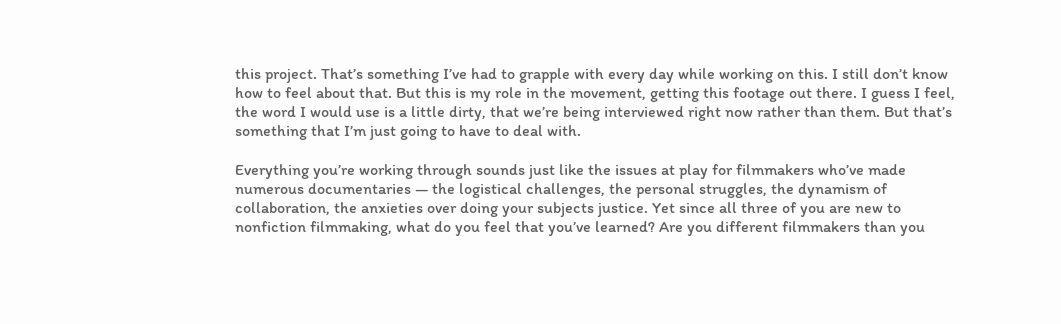this project. That’s something I’ve had to grapple with every day while working on this. I still don’t know how to feel about that. But this is my role in the movement, getting this footage out there. I guess I feel, the word I would use is a little dirty, that we’re being interviewed right now rather than them. But that’s something that I’m just going to have to deal with.

Everything you’re working through sounds just like the issues at play for filmmakers who’ve made numerous documentaries — the logistical challenges, the personal struggles, the dynamism of collaboration, the anxieties over doing your subjects justice. Yet since all three of you are new to nonfiction filmmaking, what do you feel that you’ve learned? Are you different filmmakers than you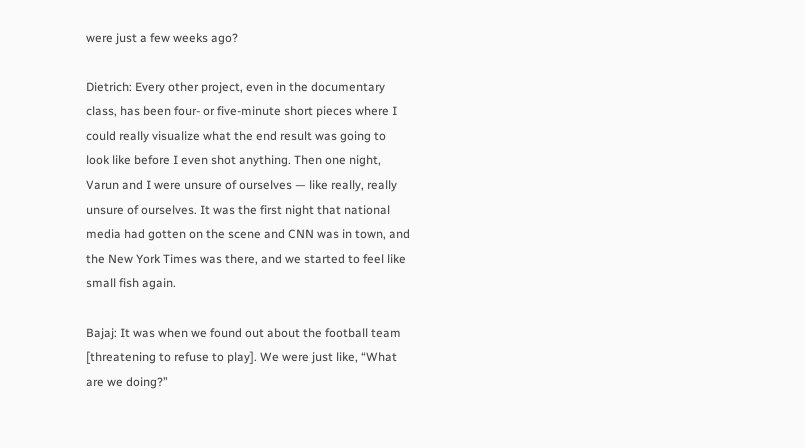were just a few weeks ago?

Dietrich: Every other project, even in the documentary class, has been four- or five-minute short pieces where I could really visualize what the end result was going to look like before I even shot anything. Then one night, Varun and I were unsure of ourselves — like really, really unsure of ourselves. It was the first night that national media had gotten on the scene and CNN was in town, and the New York Times was there, and we started to feel like small fish again.

Bajaj: It was when we found out about the football team [threatening to refuse to play]. We were just like, “What are we doing?”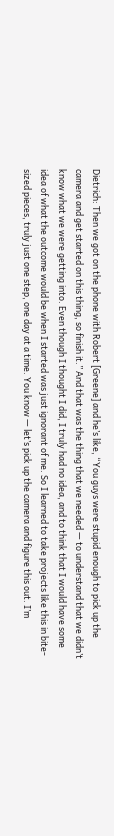Dietrich: Then we got on the phone with Robert [Greene] and he’s like, “You guys were stupid enough to pick up the camera and get started on this thing, so finish it.” And that was the thing that we needed — to understand that we didn’t know what we were getting into. Even though I thought I did, I truly had no idea, and to think that I would have some idea of what the outcome would be when I started was just ignorant of me. So I learned to take projects like this in bite-sized pieces, truly just one step, one day at a time. You know — let’s pick up the camera and figure this out. I’m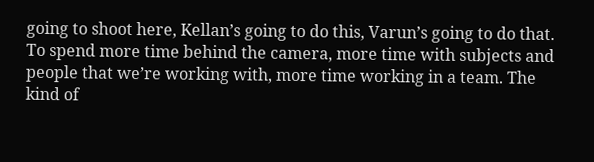going to shoot here, Kellan’s going to do this, Varun’s going to do that. To spend more time behind the camera, more time with subjects and people that we’re working with, more time working in a team. The kind of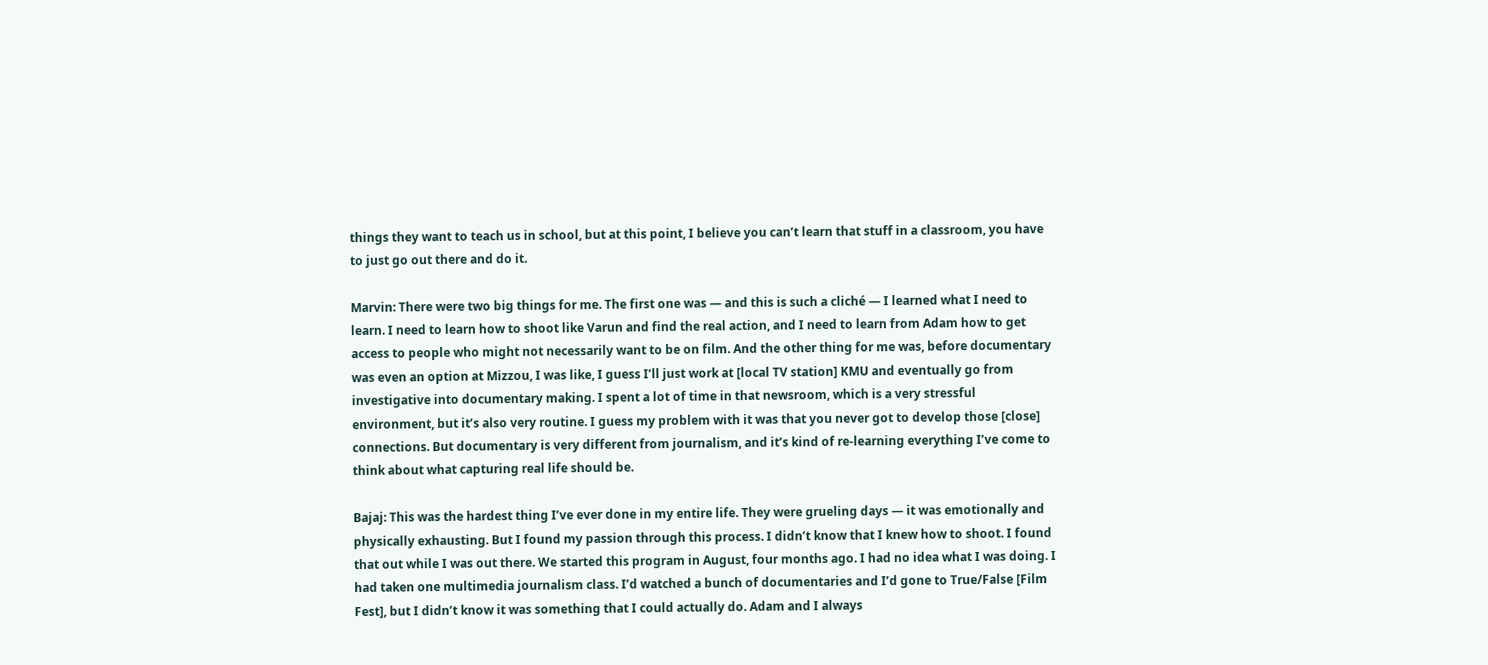things they want to teach us in school, but at this point, I believe you can’t learn that stuff in a classroom, you have to just go out there and do it.

Marvin: There were two big things for me. The first one was — and this is such a cliché — I learned what I need to learn. I need to learn how to shoot like Varun and find the real action, and I need to learn from Adam how to get access to people who might not necessarily want to be on film. And the other thing for me was, before documentary was even an option at Mizzou, I was like, I guess I’ll just work at [local TV station] KMU and eventually go from investigative into documentary making. I spent a lot of time in that newsroom, which is a very stressful environment, but it’s also very routine. I guess my problem with it was that you never got to develop those [close] connections. But documentary is very different from journalism, and it’s kind of re-learning everything I’ve come to think about what capturing real life should be.

Bajaj: This was the hardest thing I’ve ever done in my entire life. They were grueling days — it was emotionally and physically exhausting. But I found my passion through this process. I didn’t know that I knew how to shoot. I found that out while I was out there. We started this program in August, four months ago. I had no idea what I was doing. I had taken one multimedia journalism class. I’d watched a bunch of documentaries and I’d gone to True/False [Film Fest], but I didn’t know it was something that I could actually do. Adam and I always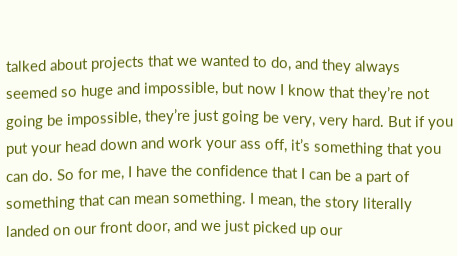talked about projects that we wanted to do, and they always seemed so huge and impossible, but now I know that they’re not going be impossible, they’re just going be very, very hard. But if you put your head down and work your ass off, it’s something that you can do. So for me, I have the confidence that I can be a part of something that can mean something. I mean, the story literally landed on our front door, and we just picked up our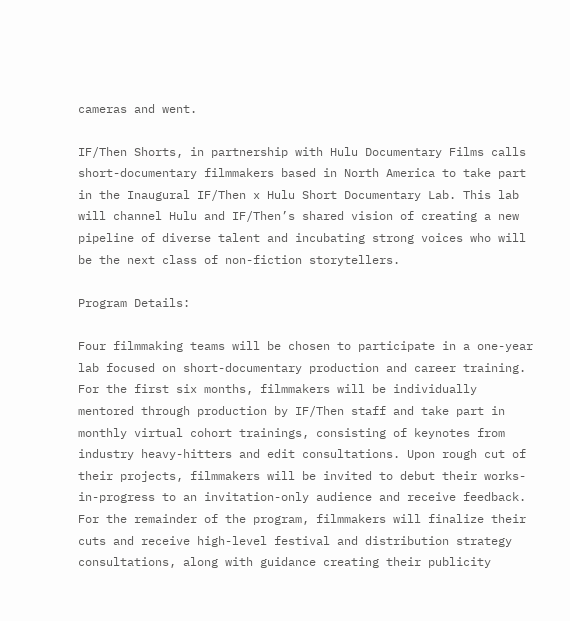cameras and went.

IF/Then Shorts, in partnership with Hulu Documentary Films calls short-documentary filmmakers based in North America to take part in the Inaugural IF/Then x Hulu Short Documentary Lab. This lab will channel Hulu and IF/Then’s shared vision of creating a new pipeline of diverse talent and incubating strong voices who will be the next class of non-fiction storytellers.

Program Details:

Four filmmaking teams will be chosen to participate in a one-year lab focused on short-documentary production and career training. For the first six months, filmmakers will be individually mentored through production by IF/Then staff and take part in monthly virtual cohort trainings, consisting of keynotes from industry heavy-hitters and edit consultations. Upon rough cut of their projects, filmmakers will be invited to debut their works-in-progress to an invitation-only audience and receive feedback. For the remainder of the program, filmmakers will finalize their cuts and receive high-level festival and distribution strategy consultations, along with guidance creating their publicity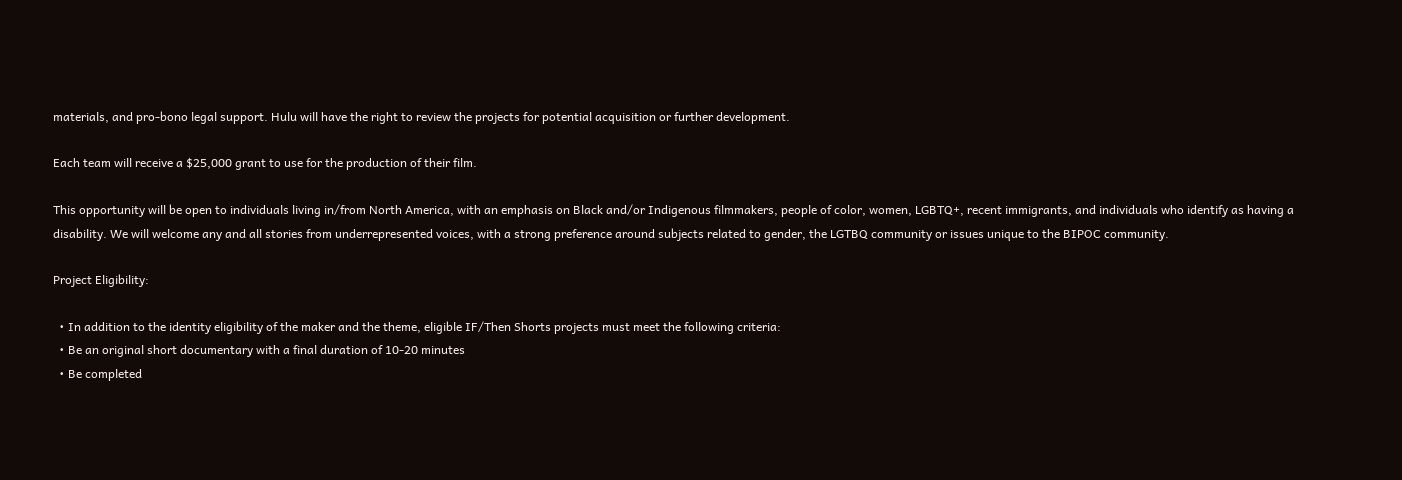materials, and pro-bono legal support. Hulu will have the right to review the projects for potential acquisition or further development.

Each team will receive a $25,000 grant to use for the production of their film.

This opportunity will be open to individuals living in/from North America, with an emphasis on Black and/or Indigenous filmmakers, people of color, women, LGBTQ+, recent immigrants, and individuals who identify as having a disability. We will welcome any and all stories from underrepresented voices, with a strong preference around subjects related to gender, the LGTBQ community or issues unique to the BIPOC community.

Project Eligibility:

  • In addition to the identity eligibility of the maker and the theme, eligible IF/Then Shorts projects must meet the following criteria:
  • Be an original short documentary with a final duration of 10-20 minutes
  • Be completed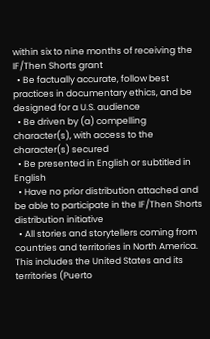within six to nine months of receiving the IF/Then Shorts grant
  • Be factually accurate, follow best practices in documentary ethics, and be designed for a U.S. audience
  • Be driven by (a) compelling character(s), with access to the character(s) secured
  • Be presented in English or subtitled in English
  • Have no prior distribution attached and be able to participate in the IF/Then Shorts distribution initiative
  • All stories and storytellers coming from countries and territories in North America. This includes the United States and its territories (Puerto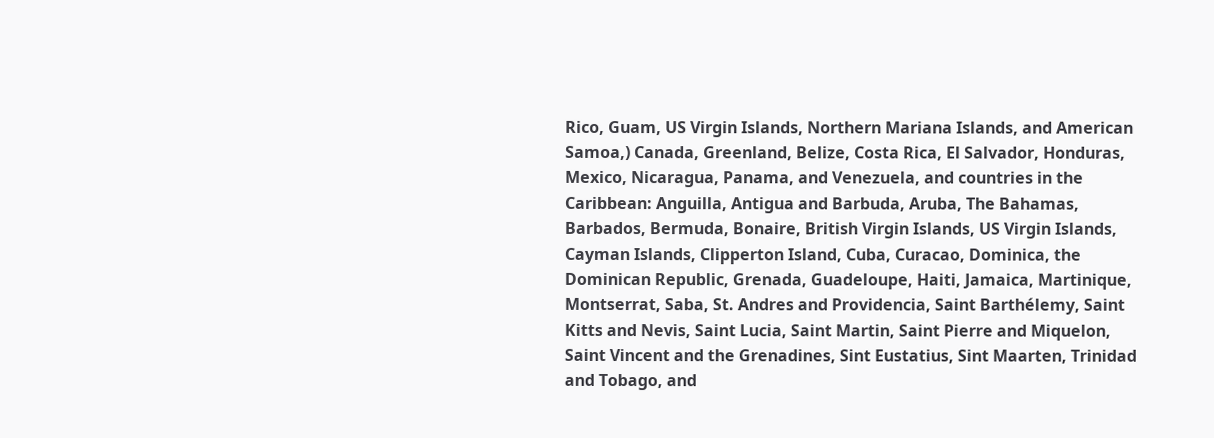Rico, Guam, US Virgin Islands, Northern Mariana Islands, and American Samoa,) Canada, Greenland, Belize, Costa Rica, El Salvador, Honduras, Mexico, Nicaragua, Panama, and Venezuela, and countries in the Caribbean: Anguilla, Antigua and Barbuda, Aruba, The Bahamas, Barbados, Bermuda, Bonaire, British Virgin Islands, US Virgin Islands, Cayman Islands, Clipperton Island, Cuba, Curacao, Dominica, the Dominican Republic, Grenada, Guadeloupe, Haiti, Jamaica, Martinique, Montserrat, Saba, St. Andres and Providencia, Saint Barthélemy, Saint Kitts and Nevis, Saint Lucia, Saint Martin, Saint Pierre and Miquelon, Saint Vincent and the Grenadines, Sint Eustatius, Sint Maarten, Trinidad and Tobago, and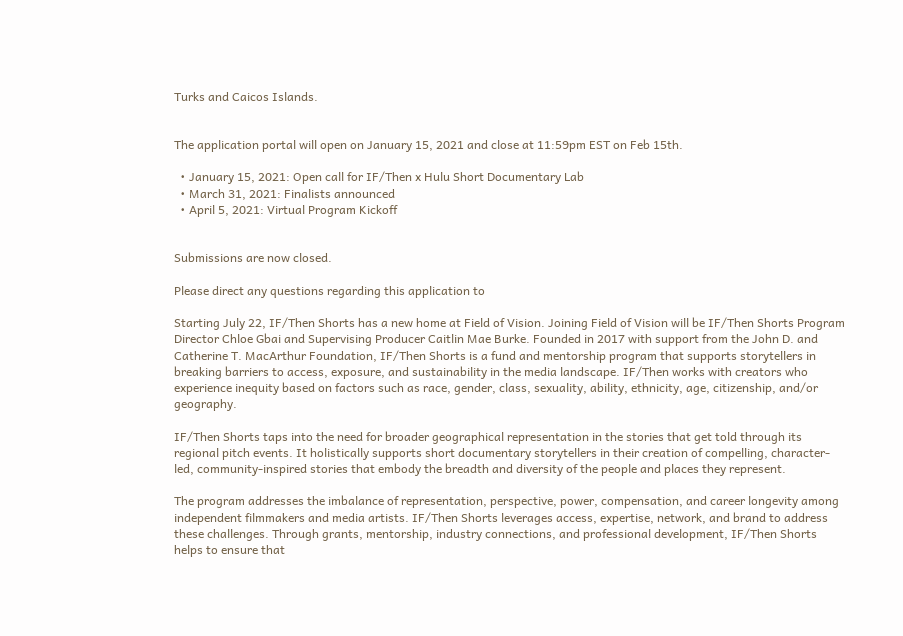Turks and Caicos Islands.


The application portal will open on January 15, 2021 and close at 11:59pm EST on Feb 15th.

  • January 15, 2021: Open call for IF/Then x Hulu Short Documentary Lab
  • March 31, 2021: Finalists announced
  • April 5, 2021: Virtual Program Kickoff


Submissions are now closed.

Please direct any questions regarding this application to

Starting July 22, IF/Then Shorts has a new home at Field of Vision. Joining Field of Vision will be IF/Then Shorts Program Director Chloe Gbai and Supervising Producer Caitlin Mae Burke. Founded in 2017 with support from the John D. and Catherine T. MacArthur Foundation, IF/Then Shorts is a fund and mentorship program that supports storytellers in breaking barriers to access, exposure, and sustainability in the media landscape. IF/Then works with creators who experience inequity based on factors such as race, gender, class, sexuality, ability, ethnicity, age, citizenship, and/or geography.

IF/Then Shorts taps into the need for broader geographical representation in the stories that get told through its regional pitch events. It holistically supports short documentary storytellers in their creation of compelling, character-led, community-inspired stories that embody the breadth and diversity of the people and places they represent.

The program addresses the imbalance of representation, perspective, power, compensation, and career longevity among independent filmmakers and media artists. IF/Then Shorts leverages access, expertise, network, and brand to address these challenges. Through grants, mentorship, industry connections, and professional development, IF/Then Shorts helps to ensure that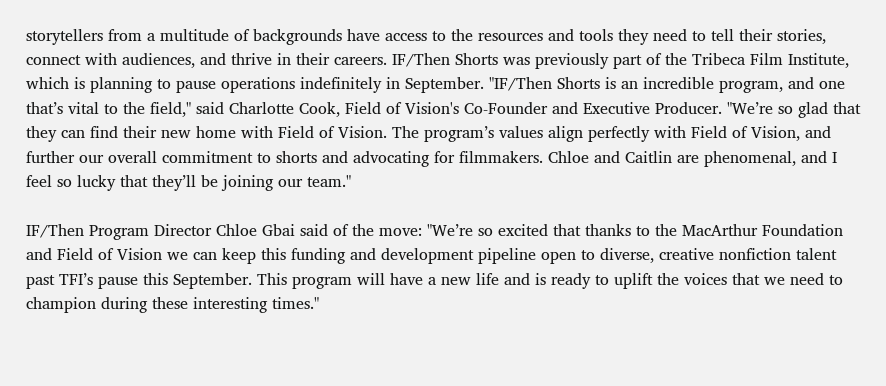storytellers from a multitude of backgrounds have access to the resources and tools they need to tell their stories, connect with audiences, and thrive in their careers. IF/Then Shorts was previously part of the Tribeca Film Institute, which is planning to pause operations indefinitely in September. "IF/Then Shorts is an incredible program, and one that’s vital to the field," said Charlotte Cook, Field of Vision's Co-Founder and Executive Producer. "We’re so glad that they can find their new home with Field of Vision. The program’s values align perfectly with Field of Vision, and further our overall commitment to shorts and advocating for filmmakers. Chloe and Caitlin are phenomenal, and I feel so lucky that they’ll be joining our team."

IF/Then Program Director Chloe Gbai said of the move: "We’re so excited that thanks to the MacArthur Foundation and Field of Vision we can keep this funding and development pipeline open to diverse, creative nonfiction talent past TFI’s pause this September. This program will have a new life and is ready to uplift the voices that we need to champion during these interesting times."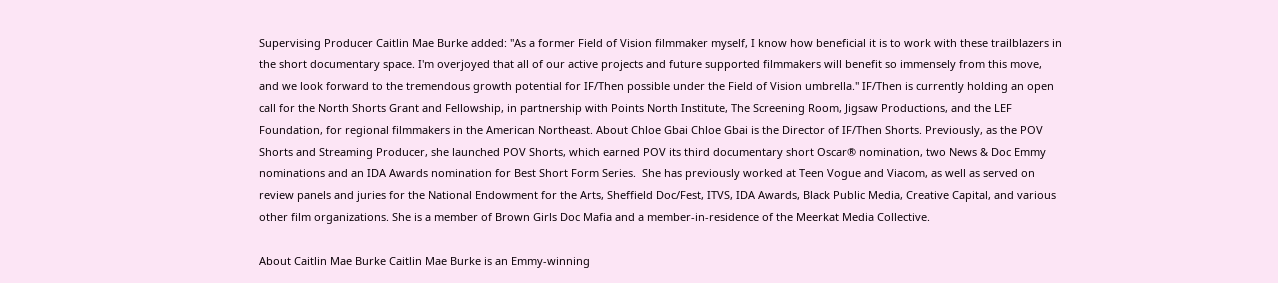Supervising Producer Caitlin Mae Burke added: "As a former Field of Vision filmmaker myself, I know how beneficial it is to work with these trailblazers in the short documentary space. I'm overjoyed that all of our active projects and future supported filmmakers will benefit so immensely from this move, and we look forward to the tremendous growth potential for IF/Then possible under the Field of Vision umbrella." IF/Then is currently holding an open call for the North Shorts Grant and Fellowship, in partnership with Points North Institute, The Screening Room, Jigsaw Productions, and the LEF Foundation, for regional filmmakers in the American Northeast. About Chloe Gbai Chloe Gbai is the Director of IF/Then Shorts. Previously, as the POV Shorts and Streaming Producer, she launched POV Shorts, which earned POV its third documentary short Oscar® nomination, two News & Doc Emmy nominations and an IDA Awards nomination for Best Short Form Series.  She has previously worked at Teen Vogue and Viacom, as well as served on review panels and juries for the National Endowment for the Arts, Sheffield Doc/Fest, ITVS, IDA Awards, Black Public Media, Creative Capital, and various other film organizations. She is a member of Brown Girls Doc Mafia and a member-in-residence of the Meerkat Media Collective.

About Caitlin Mae Burke Caitlin Mae Burke is an Emmy-winning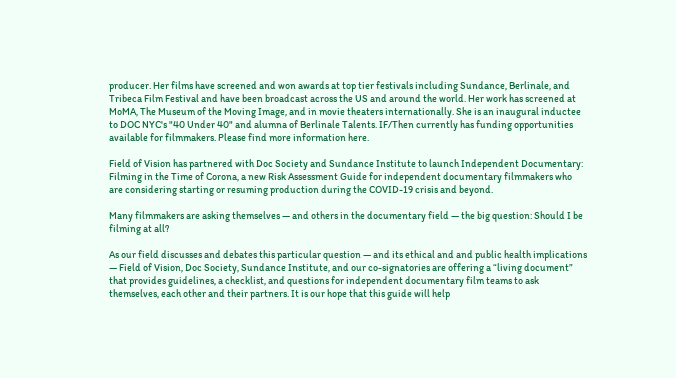producer. Her films have screened and won awards at top tier festivals including Sundance, Berlinale, and Tribeca Film Festival and have been broadcast across the US and around the world. Her work has screened at MoMA, The Museum of the Moving Image, and in movie theaters internationally. She is an inaugural inductee to DOC NYC's "40 Under 40" and alumna of Berlinale Talents. IF/Then currently has funding opportunities available for filmmakers. Please find more information here.

Field of Vision has partnered with Doc Society and Sundance Institute to launch Independent Documentary: Filming in the Time of Corona, a new Risk Assessment Guide for independent documentary filmmakers who are considering starting or resuming production during the COVID-19 crisis and beyond.

Many filmmakers are asking themselves — and others in the documentary field — the big question: Should I be filming at all?

As our field discusses and debates this particular question — and its ethical and and public health implications — Field of Vision, Doc Society, Sundance Institute, and our co-signatories are offering a “living document” that provides guidelines, a checklist, and questions for independent documentary film teams to ask themselves, each other and their partners. It is our hope that this guide will help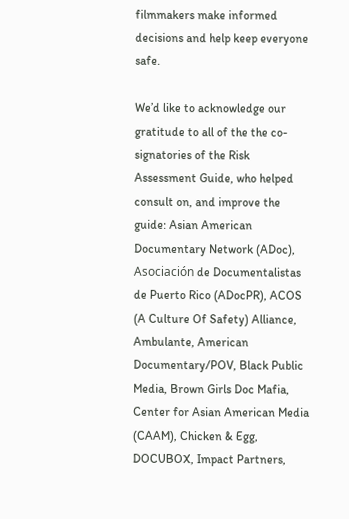filmmakers make informed decisions and help keep everyone safe.

We’d like to acknowledge our gratitude to all of the the co-signatories of the Risk Assessment Guide, who helped consult on, and improve the guide: Asian American Documentary Network (ADoc), Asociación de Documentalistas de Puerto Rico (ADocPR), ACOS (A Culture Of Safety) Alliance, Ambulante, American Documentary/POV, Black Public Media, Brown Girls Doc Mafia, Center for Asian American Media (CAAM), Chicken & Egg, DOCUBOX, Impact Partners,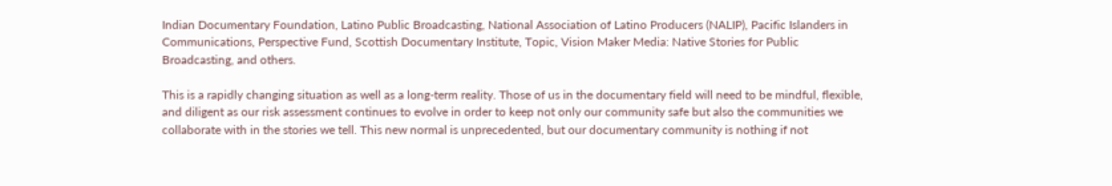Indian Documentary Foundation, Latino Public Broadcasting, National Association of Latino Producers (NALIP), Pacific Islanders in Communications, Perspective Fund, Scottish Documentary Institute, Topic, Vision Maker Media: Native Stories for Public Broadcasting, and others.

This is a rapidly changing situation as well as a long-term reality. Those of us in the documentary field will need to be mindful, flexible, and diligent as our risk assessment continues to evolve in order to keep not only our community safe but also the communities we collaborate with in the stories we tell. This new normal is unprecedented, but our documentary community is nothing if not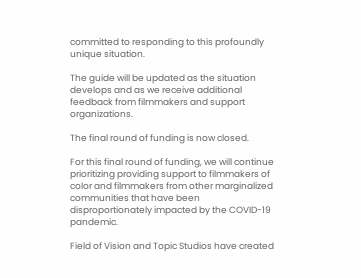committed to responding to this profoundly unique situation.

The guide will be updated as the situation develops and as we receive additional feedback from filmmakers and support organizations.

The final round of funding is now closed.

For this final round of funding, we will continue prioritizing providing support to filmmakers of color and filmmakers from other marginalized communities that have been disproportionately impacted by the COVID-19 pandemic.

Field of Vision and Topic Studios have created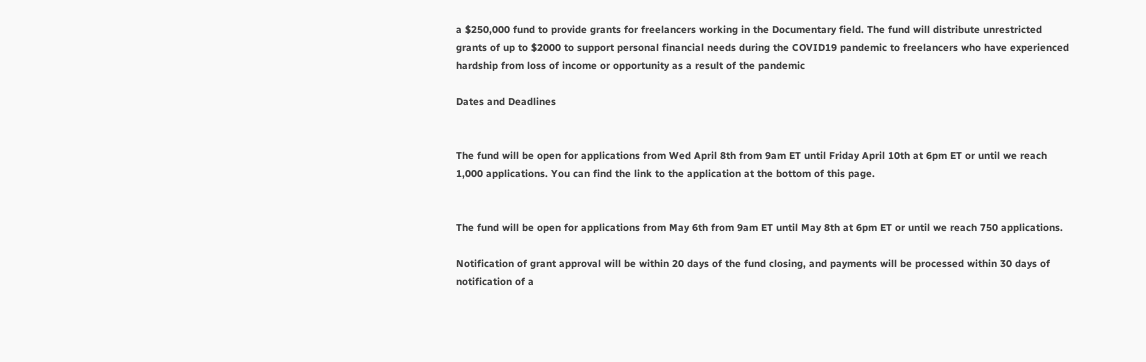a $250,000 fund to provide grants for freelancers working in the Documentary field. The fund will distribute unrestricted grants of up to $2000 to support personal financial needs during the COVID19 pandemic to freelancers who have experienced hardship from loss of income or opportunity as a result of the pandemic

Dates and Deadlines


The fund will be open for applications from Wed April 8th from 9am ET until Friday April 10th at 6pm ET or until we reach 1,000 applications. You can find the link to the application at the bottom of this page.


The fund will be open for applications from May 6th from 9am ET until May 8th at 6pm ET or until we reach 750 applications.

Notification of grant approval will be within 20 days of the fund closing, and payments will be processed within 30 days of notification of a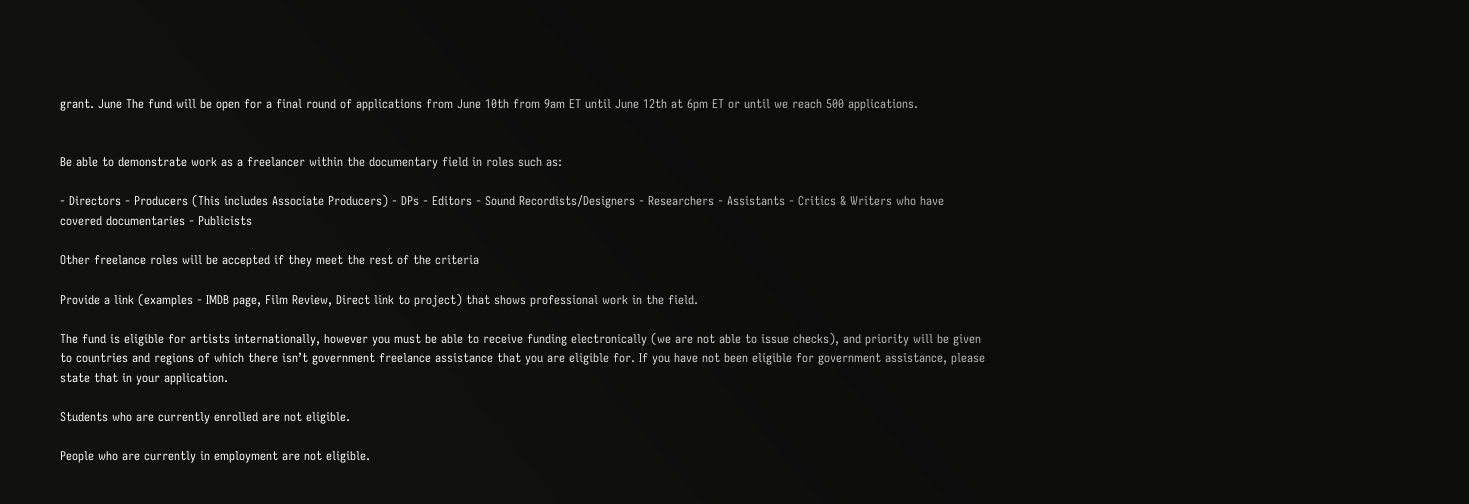grant. June The fund will be open for a final round of applications from June 10th from 9am ET until June 12th at 6pm ET or until we reach 500 applications.


Be able to demonstrate work as a freelancer within the documentary field in roles such as:

- Directors - Producers (This includes Associate Producers) - DPs - Editors - Sound Recordists/Designers - Researchers - Assistants - Critics & Writers who have covered documentaries - Publicists

Other freelance roles will be accepted if they meet the rest of the criteria

Provide a link (examples - IMDB page, Film Review, Direct link to project) that shows professional work in the field.

The fund is eligible for artists internationally, however you must be able to receive funding electronically (we are not able to issue checks), and priority will be given to countries and regions of which there isn’t government freelance assistance that you are eligible for. If you have not been eligible for government assistance, please state that in your application.

Students who are currently enrolled are not eligible.

People who are currently in employment are not eligible.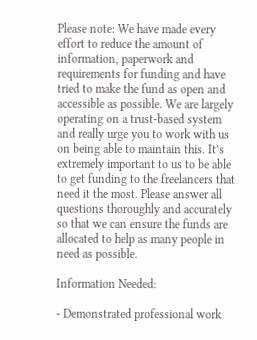Please note: We have made every effort to reduce the amount of information, paperwork and requirements for funding and have tried to make the fund as open and accessible as possible. We are largely operating on a trust-based system and really urge you to work with us on being able to maintain this. It’s extremely important to us to be able to get funding to the freelancers that need it the most. Please answer all questions thoroughly and accurately so that we can ensure the funds are allocated to help as many people in need as possible.

Information Needed:

- Demonstrated professional work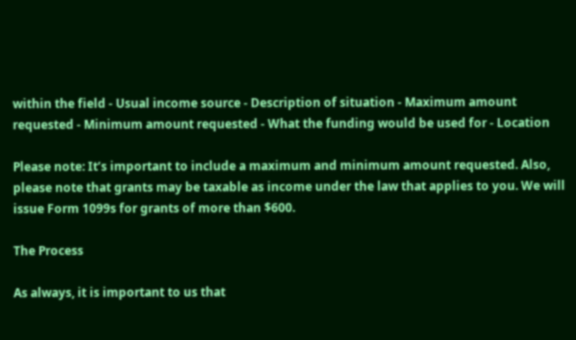within the field - Usual income source - Description of situation - Maximum amount requested - Minimum amount requested - What the funding would be used for - Location

Please note: It’s important to include a maximum and minimum amount requested. Also, please note that grants may be taxable as income under the law that applies to you. We will issue Form 1099s for grants of more than $600.

The Process

As always, it is important to us that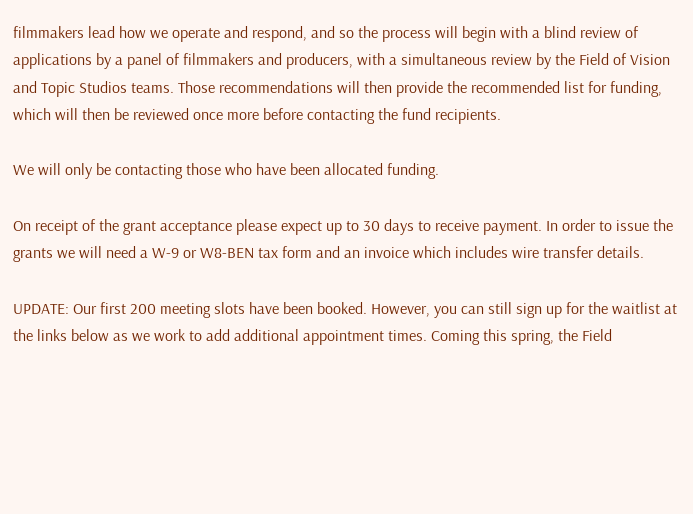filmmakers lead how we operate and respond, and so the process will begin with a blind review of applications by a panel of filmmakers and producers, with a simultaneous review by the Field of Vision and Topic Studios teams. Those recommendations will then provide the recommended list for funding, which will then be reviewed once more before contacting the fund recipients.

We will only be contacting those who have been allocated funding.

On receipt of the grant acceptance please expect up to 30 days to receive payment. In order to issue the grants we will need a W-9 or W8-BEN tax form and an invoice which includes wire transfer details.

UPDATE: Our first 200 meeting slots have been booked. However, you can still sign up for the waitlist at the links below as we work to add additional appointment times. Coming this spring, the Field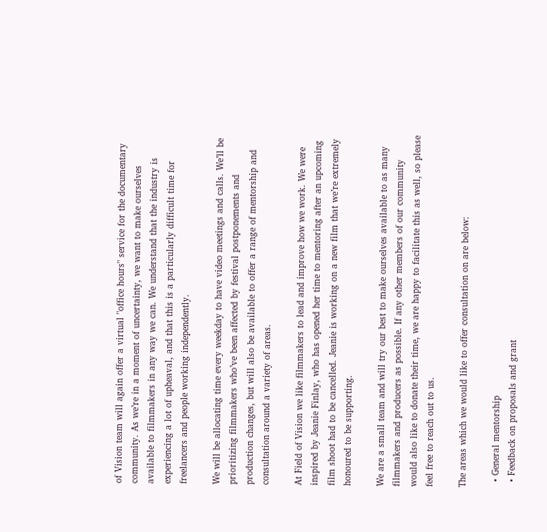of Vision team will again offer a virtual "office hours" service for the documentary community. As we’re in a moment of uncertainty, we want to make ourselves available to filmmakers in any way we can. We understand that the industry is experiencing a lot of upheaval, and that this is a particularly difficult time for freelancers and people working independently.

We will be allocating time every weekday to have video meetings and calls. We’ll be prioritizing filmmakers who’ve been affected by festival postponements and production changes, but will also be available to offer a range of mentorship and consultation around a variety of areas.

At Field of Vision we like filmmakers to lead and improve how we work. We were inspired by Jeanie Finlay, who has opened her time to mentoring after an upcoming film shoot had to be cancelled. Jeanie is working on a new film that we’re extremely honoured to be supporting.

We are a small team and will try our best to make ourselves available to as many filmmakers and producers as possible. If any other members of our community would also like to donate their time, we are happy to facilitate this as well, so please feel free to reach out to us.

The areas which we would like to offer consultation on are below:

  • General mentorship
  • Feedback on proposals and grant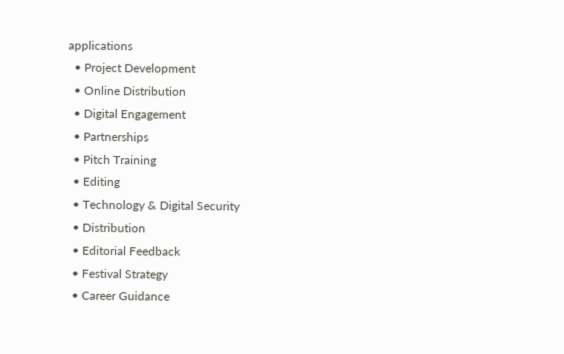applications
  • Project Development
  • Online Distribution
  • Digital Engagement
  • Partnerships
  • Pitch Training
  • Editing
  • Technology & Digital Security
  • Distribution
  • Editorial Feedback
  • Festival Strategy
  • Career Guidance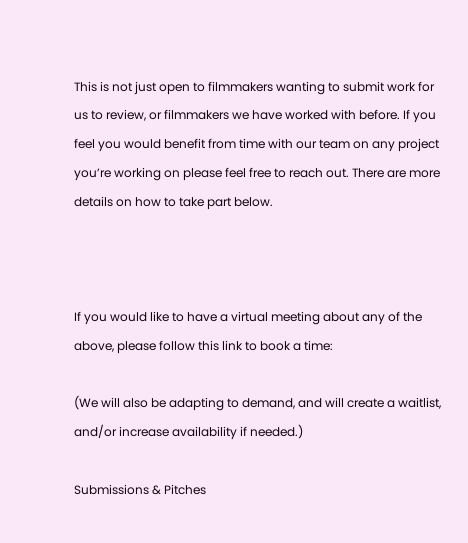This is not just open to filmmakers wanting to submit work for us to review, or filmmakers we have worked with before. If you feel you would benefit from time with our team on any project you’re working on please feel free to reach out. There are more details on how to take part below.



If you would like to have a virtual meeting about any of the above, please follow this link to book a time:

(We will also be adapting to demand, and will create a waitlist, and/or increase availability if needed.)

Submissions & Pitches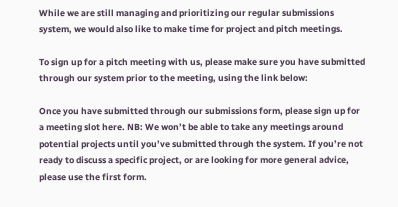While we are still managing and prioritizing our regular submissions system, we would also like to make time for project and pitch meetings.

To sign up for a pitch meeting with us, please make sure you have submitted through our system prior to the meeting, using the link below:

Once you have submitted through our submissions form, please sign up for a meeting slot here. NB: We won’t be able to take any meetings around potential projects until you’ve submitted through the system. If you’re not ready to discuss a specific project, or are looking for more general advice, please use the first form.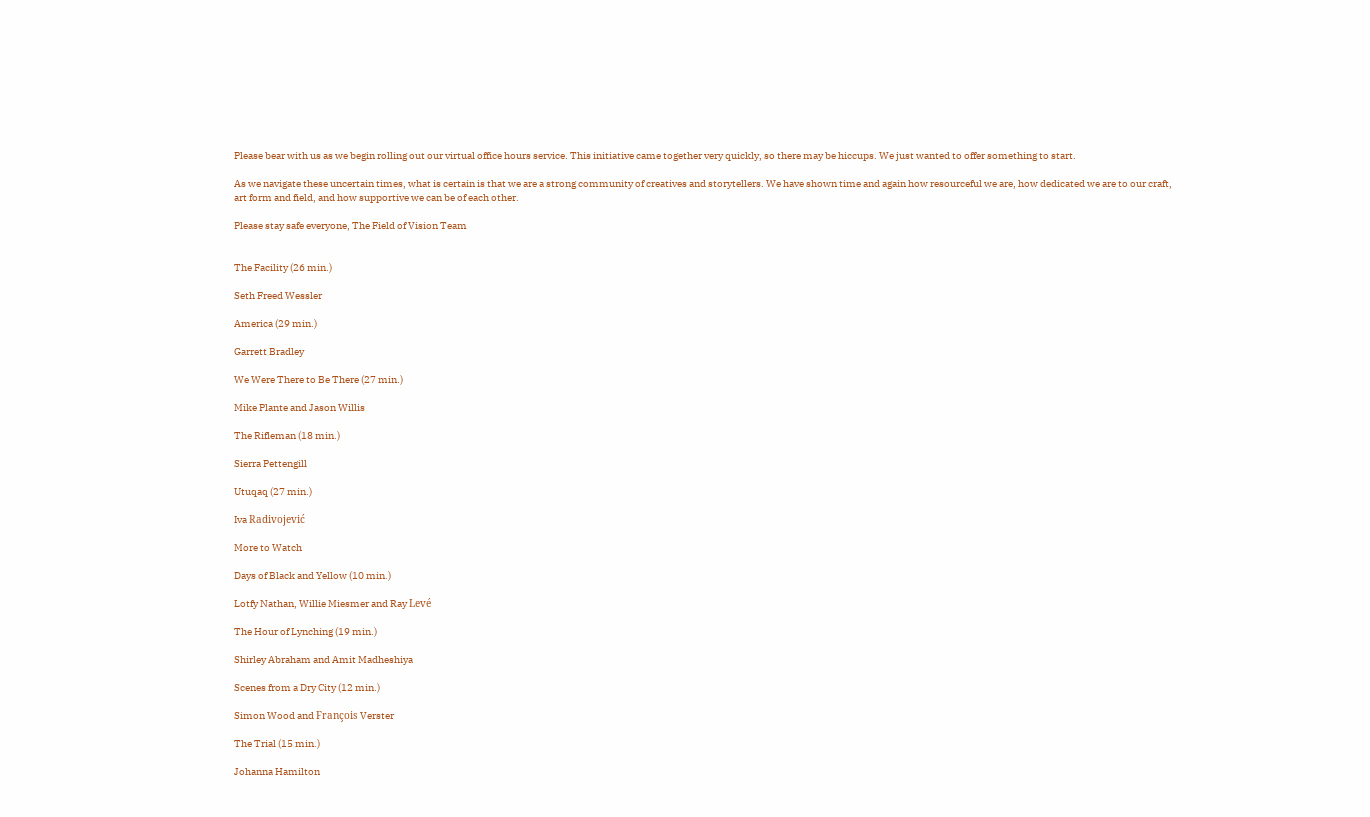Please bear with us as we begin rolling out our virtual office hours service. This initiative came together very quickly, so there may be hiccups. We just wanted to offer something to start.

As we navigate these uncertain times, what is certain is that we are a strong community of creatives and storytellers. We have shown time and again how resourceful we are, how dedicated we are to our craft, art form and field, and how supportive we can be of each other.

Please stay safe everyone, The Field of Vision Team


The Facility (26 min.)

Seth Freed Wessler

America (29 min.)

Garrett Bradley

We Were There to Be There (27 min.)

Mike Plante and Jason Willis

The Rifleman (18 min.)

Sierra Pettengill

Utuqaq (27 min.)

Iva Radivojević

More to Watch

Days of Black and Yellow (10 min.)

Lotfy Nathan, Willie Miesmer and Ray Levé

The Hour of Lynching (19 min.)

Shirley Abraham and Amit Madheshiya

Scenes from a Dry City (12 min.)

Simon Wood and François Verster

The Trial (15 min.)

Johanna Hamilton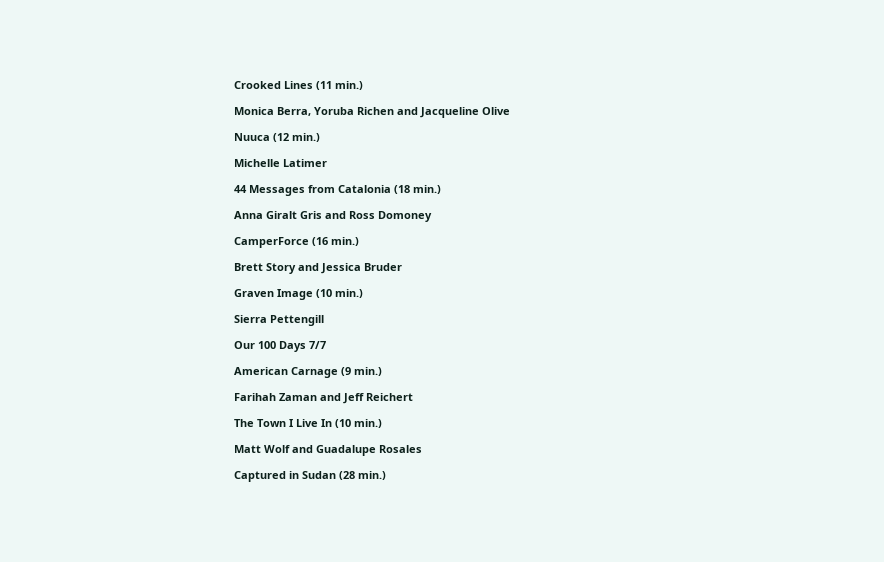Crooked Lines (11 min.)

Monica Berra, Yoruba Richen and Jacqueline Olive

Nuuca (12 min.)

Michelle Latimer

44 Messages from Catalonia (18 min.)

Anna Giralt Gris and Ross Domoney

CamperForce (16 min.)

Brett Story and Jessica Bruder

Graven Image (10 min.)

Sierra Pettengill

Our 100 Days 7/7

American Carnage (9 min.)

Farihah Zaman and Jeff Reichert

The Town I Live In (10 min.)

Matt Wolf and Guadalupe Rosales

Captured in Sudan (28 min.)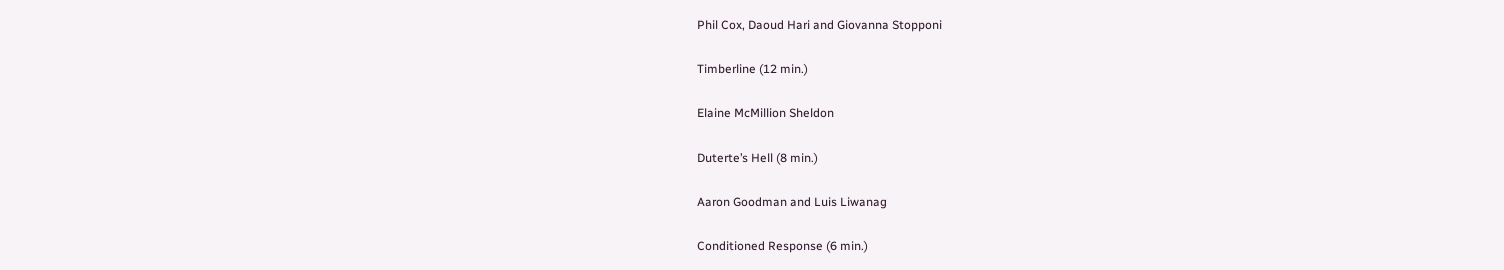Phil Cox, Daoud Hari and Giovanna Stopponi

Timberline (12 min.)

Elaine McMillion Sheldon

Duterte’s Hell (8 min.)

Aaron Goodman and Luis Liwanag

Conditioned Response (6 min.)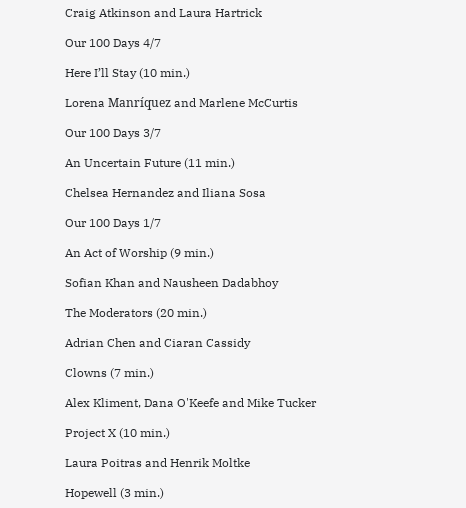Craig Atkinson and Laura Hartrick

Our 100 Days 4/7

Here I’ll Stay (10 min.)

Lorena Manríquez and Marlene McCurtis

Our 100 Days 3/7

An Uncertain Future (11 min.)

Chelsea Hernandez and Iliana Sosa

Our 100 Days 1/7

An Act of Worship (9 min.)

Sofian Khan and Nausheen Dadabhoy

The Moderators (20 min.)

Adrian Chen and Ciaran Cassidy

Clowns (7 min.)

Alex Kliment, Dana O'Keefe and Mike Tucker

Project X (10 min.)

Laura Poitras and Henrik Moltke

Hopewell (3 min.)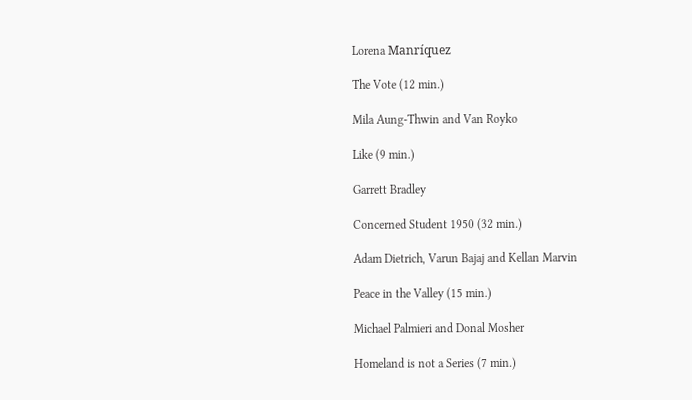Lorena Manríquez

The Vote (12 min.)

Mila Aung-Thwin and Van Royko

Like (9 min.)

Garrett Bradley

Concerned Student 1950 (32 min.)

Adam Dietrich, Varun Bajaj and Kellan Marvin

Peace in the Valley (15 min.)

Michael Palmieri and Donal Mosher

Homeland is not a Series (7 min.)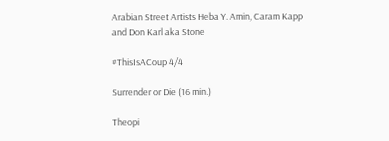Arabian Street Artists Heba Y. Amin, Caram Kapp and Don Karl aka Stone

#ThisIsACoup 4/4

Surrender or Die (16 min.)

Theopi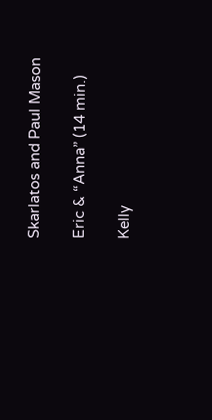Skarlatos and Paul Mason

Eric & “Anna” (14 min.)

Kelly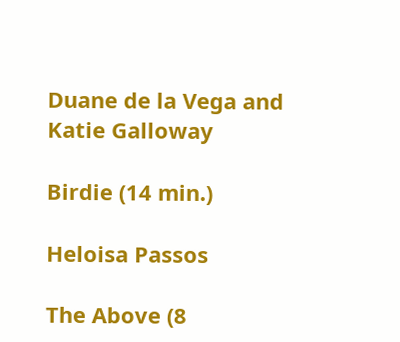Duane de la Vega and Katie Galloway

Birdie (14 min.)

Heloisa Passos

The Above (8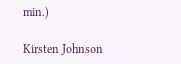min.)

Kirsten Johnson